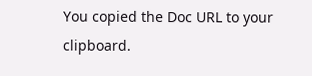You copied the Doc URL to your clipboard.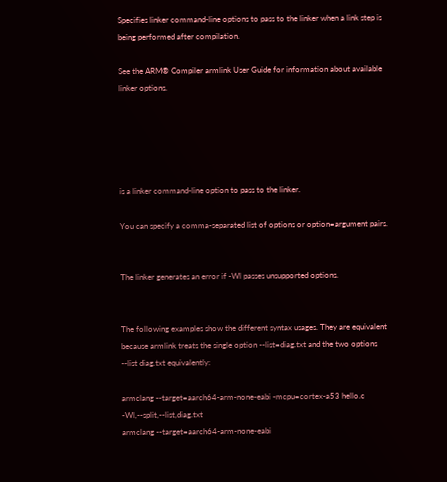Specifies linker command-line options to pass to the linker when a link step is being performed after compilation.

See the ARM® Compiler armlink User Guide for information about available linker options.





is a linker command-line option to pass to the linker.

You can specify a comma-separated list of options or option=argument pairs.


The linker generates an error if -Wl passes unsupported options.


The following examples show the different syntax usages. They are equivalent because armlink treats the single option --list=diag.txt and the two options --list diag.txt equivalently:

armclang --target=aarch64-arm-none-eabi -mcpu=cortex-a53 hello.c -Wl,--split,--list,diag.txt
armclang --target=aarch64-arm-none-eabi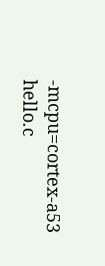-mcpu=cortex-a53 hello.c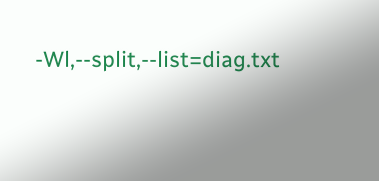-Wl,--split,--list=diag.txt